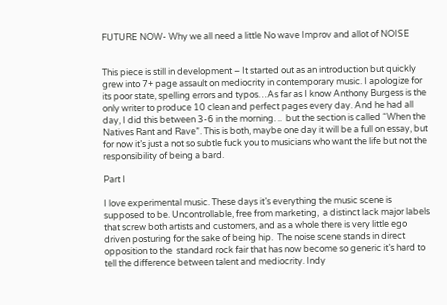FUTURE NOW- Why we all need a little No wave Improv and allot of NOISE


This piece is still in development – It started out as an introduction but quickly grew into 7+ page assault on mediocrity in contemporary music. I apologize for its poor state, spelling errors and typos…As far as I know Anthony Burgess is the only writer to produce 10 clean and perfect pages every day. And he had all day, I did this between 3-6 in the morning. ..  but the section is called “When the Natives Rant and Rave”. This is both, maybe one day it will be a full on essay, but for now it’s just a not so subtle fuck you to musicians who want the life but not the responsibility of being a bard.

Part I

I love experimental music. These days it’s everything the music scene is supposed to be. Uncontrollable, free from marketing,  a distinct lack major labels that screw both artists and customers, and as a whole there is very little ego driven posturing for the sake of being hip.  The noise scene stands in direct opposition to the  standard rock fair that has now become so generic it’s hard to tell the difference between talent and mediocrity. Indy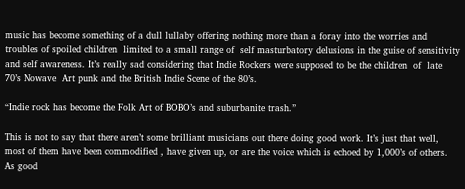music has become something of a dull lullaby offering nothing more than a foray into the worries and troubles of spoiled children  limited to a small range of  self masturbatory delusions in the guise of sensitivity and self awareness. It’s really sad considering that Indie Rockers were supposed to be the children  of  late 70’s Nowave  Art punk and the British Indie Scene of the 80’s.

“Indie rock has become the Folk Art of BOBO’s and suburbanite trash.”

This is not to say that there aren’t some brilliant musicians out there doing good work. It’s just that well, most of them have been commodified , have given up, or are the voice which is echoed by 1,000’s of others. As good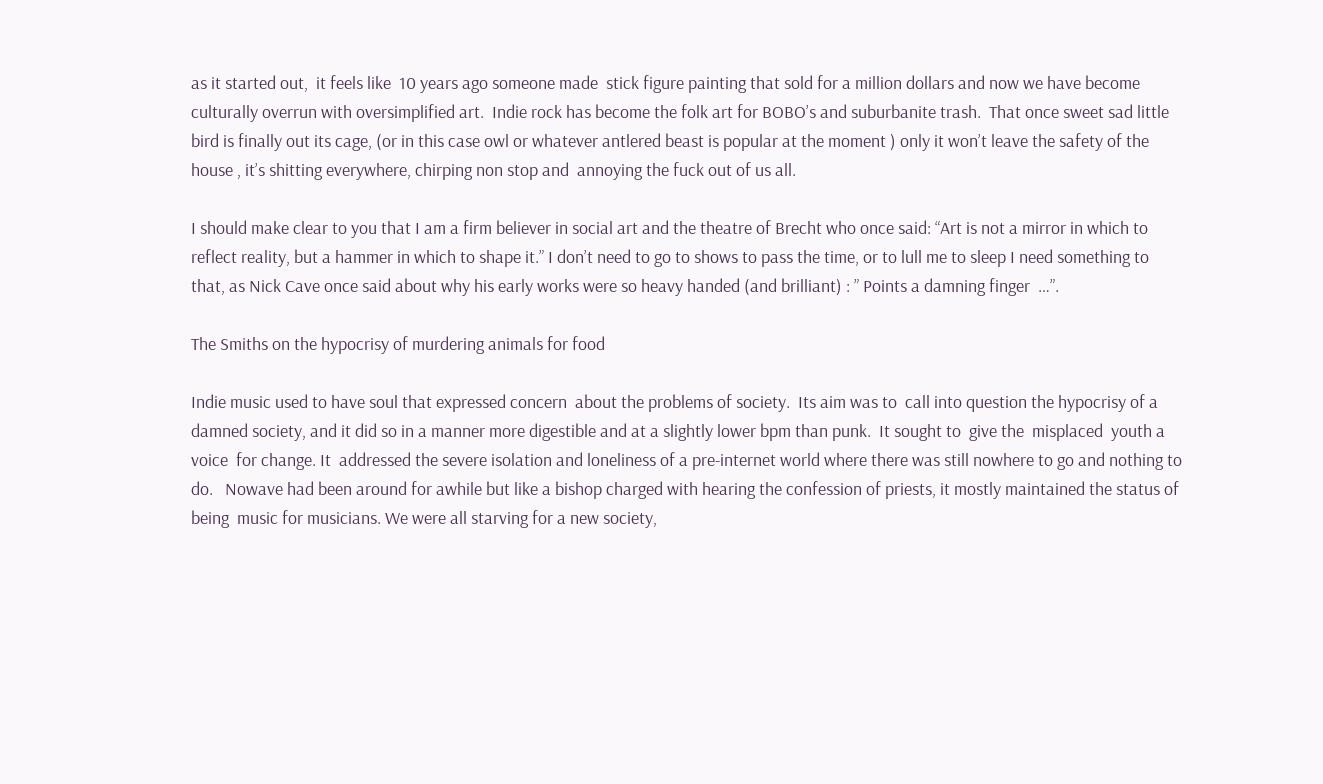as it started out,  it feels like  10 years ago someone made  stick figure painting that sold for a million dollars and now we have become culturally overrun with oversimplified art.  Indie rock has become the folk art for BOBO’s and suburbanite trash.  That once sweet sad little bird is finally out its cage, (or in this case owl or whatever antlered beast is popular at the moment ) only it won’t leave the safety of the house , it’s shitting everywhere, chirping non stop and  annoying the fuck out of us all.

I should make clear to you that I am a firm believer in social art and the theatre of Brecht who once said: “Art is not a mirror in which to reflect reality, but a hammer in which to shape it.” I don’t need to go to shows to pass the time, or to lull me to sleep I need something to  that, as Nick Cave once said about why his early works were so heavy handed (and brilliant) : ” Points a damning finger  …”.

The Smiths on the hypocrisy of murdering animals for food

Indie music used to have soul that expressed concern  about the problems of society.  Its aim was to  call into question the hypocrisy of a damned society, and it did so in a manner more digestible and at a slightly lower bpm than punk.  It sought to  give the  misplaced  youth a voice  for change. It  addressed the severe isolation and loneliness of a pre-internet world where there was still nowhere to go and nothing to do.   Nowave had been around for awhile but like a bishop charged with hearing the confession of priests, it mostly maintained the status of being  music for musicians. We were all starving for a new society,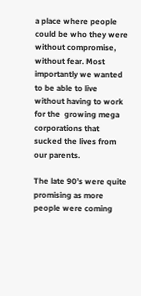a place where people could be who they were without compromise, without fear. Most importantly we wanted to be able to live without having to work  for the  growing mega  corporations that sucked the lives from our parents.

The late 90’s were quite  promising as more people were coming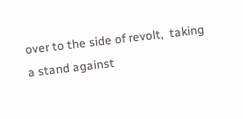over to the side of revolt,  taking a stand against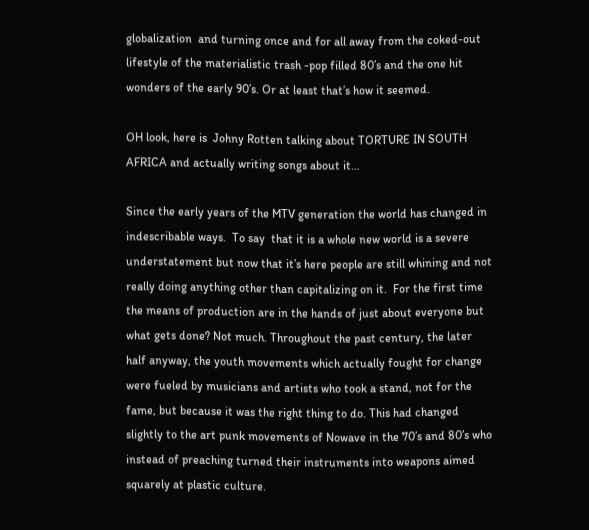globalization  and turning once and for all away from the coked-out  lifestyle of the materialistic trash -pop filled 80’s and the one hit wonders of the early 90’s. Or at least that’s how it seemed.

OH look, here is  Johny Rotten talking about TORTURE IN SOUTH AFRICA and actually writing songs about it…

Since the early years of the MTV generation the world has changed in indescribable ways.  To say  that it is a whole new world is a severe understatement but now that it’s here people are still whining and not really doing anything other than capitalizing on it.  For the first time the means of production are in the hands of just about everyone but what gets done? Not much. Throughout the past century, the later half anyway, the youth movements which actually fought for change were fueled by musicians and artists who took a stand, not for the fame, but because it was the right thing to do. This had changed slightly to the art punk movements of Nowave in the 70’s and 80’s who instead of preaching turned their instruments into weapons aimed squarely at plastic culture.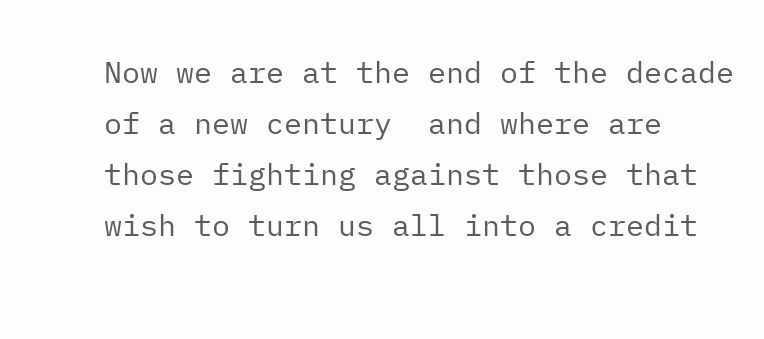Now we are at the end of the decade of a new century  and where are those fighting against those that wish to turn us all into a credit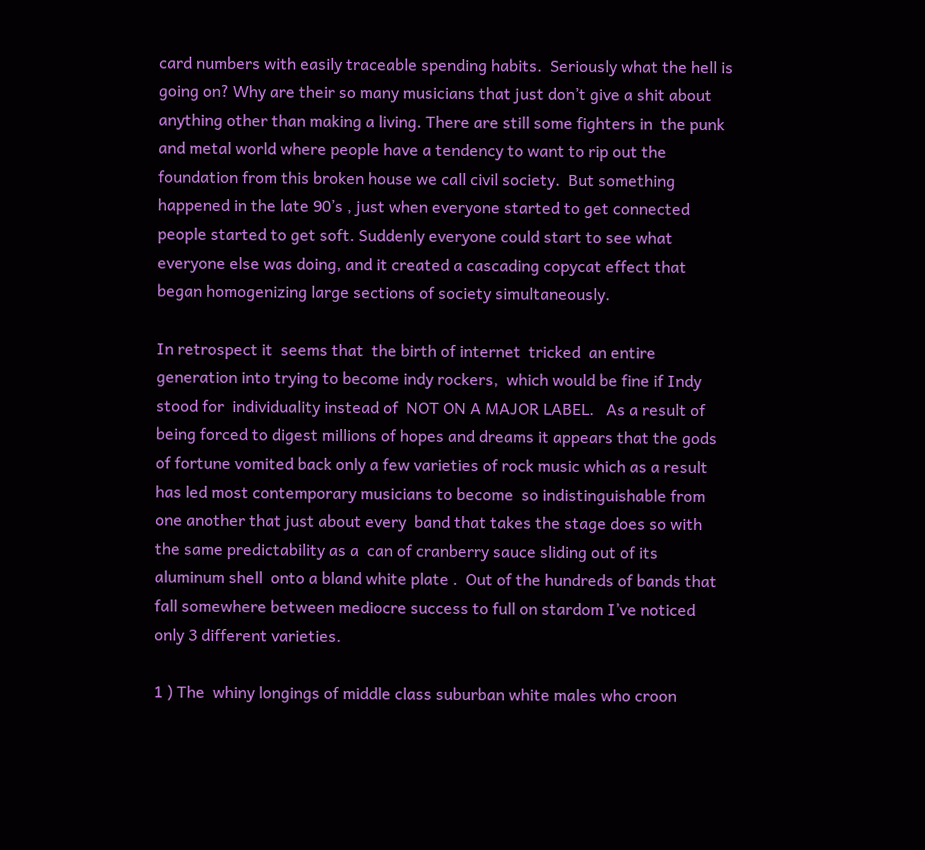card numbers with easily traceable spending habits.  Seriously what the hell is going on? Why are their so many musicians that just don’t give a shit about anything other than making a living. There are still some fighters in  the punk  and metal world where people have a tendency to want to rip out the foundation from this broken house we call civil society.  But something happened in the late 90’s , just when everyone started to get connected people started to get soft. Suddenly everyone could start to see what everyone else was doing, and it created a cascading copycat effect that began homogenizing large sections of society simultaneously.

In retrospect it  seems that  the birth of internet  tricked  an entire generation into trying to become indy rockers,  which would be fine if Indy stood for  individuality instead of  NOT ON A MAJOR LABEL.   As a result of being forced to digest millions of hopes and dreams it appears that the gods of fortune vomited back only a few varieties of rock music which as a result  has led most contemporary musicians to become  so indistinguishable from one another that just about every  band that takes the stage does so with the same predictability as a  can of cranberry sauce sliding out of its aluminum shell  onto a bland white plate .  Out of the hundreds of bands that fall somewhere between mediocre success to full on stardom I’ve noticed only 3 different varieties.

1 ) The  whiny longings of middle class suburban white males who croon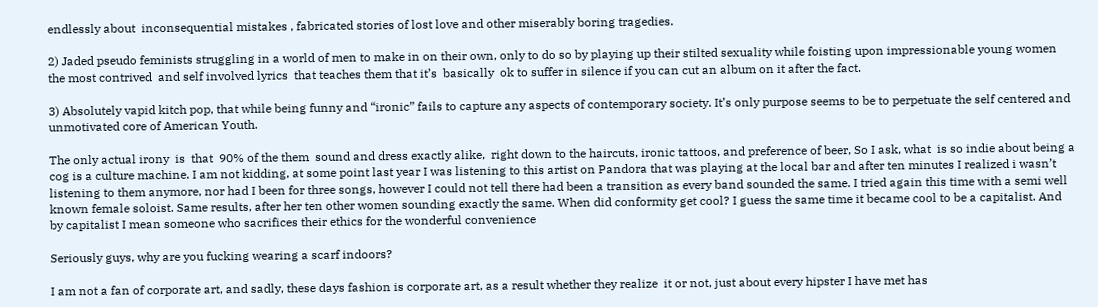endlessly about  inconsequential mistakes , fabricated stories of lost love and other miserably boring tragedies.

2) Jaded pseudo feminists struggling in a world of men to make in on their own, only to do so by playing up their stilted sexuality while foisting upon impressionable young women the most contrived  and self involved lyrics  that teaches them that it’s  basically  ok to suffer in silence if you can cut an album on it after the fact.

3) Absolutely vapid kitch pop, that while being funny and “ironic” fails to capture any aspects of contemporary society. It’s only purpose seems to be to perpetuate the self centered and unmotivated core of American Youth.

The only actual irony  is  that  90% of the them  sound and dress exactly alike,  right down to the haircuts, ironic tattoos, and preference of beer, So I ask, what  is so indie about being a cog is a culture machine. I am not kidding, at some point last year I was listening to this artist on Pandora that was playing at the local bar and after ten minutes I realized i wasn’t listening to them anymore, nor had I been for three songs, however I could not tell there had been a transition as every band sounded the same. I tried again this time with a semi well known female soloist. Same results, after her ten other women sounding exactly the same. When did conformity get cool? I guess the same time it became cool to be a capitalist. And by capitalist I mean someone who sacrifices their ethics for the wonderful convenience

Seriously guys, why are you fucking wearing a scarf indoors?

I am not a fan of corporate art, and sadly, these days fashion is corporate art, as a result whether they realize  it or not, just about every hipster I have met has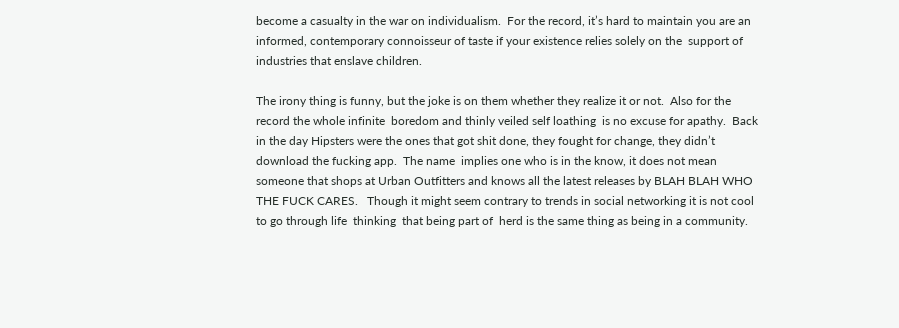become a casualty in the war on individualism.  For the record, it’s hard to maintain you are an informed, contemporary connoisseur of taste if your existence relies solely on the  support of  industries that enslave children.

The irony thing is funny, but the joke is on them whether they realize it or not.  Also for the record the whole infinite  boredom and thinly veiled self loathing  is no excuse for apathy.  Back in the day Hipsters were the ones that got shit done, they fought for change, they didn’t download the fucking app.  The name  implies one who is in the know, it does not mean someone that shops at Urban Outfitters and knows all the latest releases by BLAH BLAH WHO THE FUCK CARES.   Though it might seem contrary to trends in social networking it is not cool to go through life  thinking  that being part of  herd is the same thing as being in a community.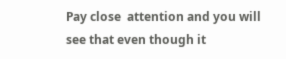Pay close  attention and you will see that even though it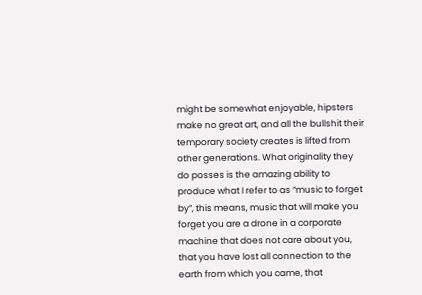might be somewhat enjoyable, hipsters  make no great art, and all the bullshit their temporary society creates is lifted from other generations. What originality they do posses is the amazing ability to produce what I refer to as “music to forget by”, this means, music that will make you forget you are a drone in a corporate machine that does not care about you, that you have lost all connection to the earth from which you came, that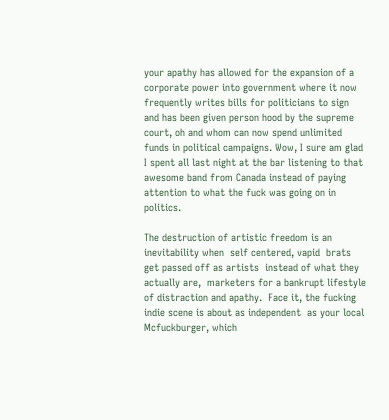your apathy has allowed for the expansion of a corporate power into government where it now frequently writes bills for politicians to sign and has been given person hood by the supreme court, oh and whom can now spend unlimited funds in political campaigns. Wow, I sure am glad I spent all last night at the bar listening to that awesome band from Canada instead of paying attention to what the fuck was going on in politics.

The destruction of artistic freedom is an inevitability when  self centered, vapid  brats get passed off as artists  instead of what they actually are,  marketers for a bankrupt lifestyle of distraction and apathy.  Face it, the fucking indie scene is about as independent  as your local Mcfuckburger, which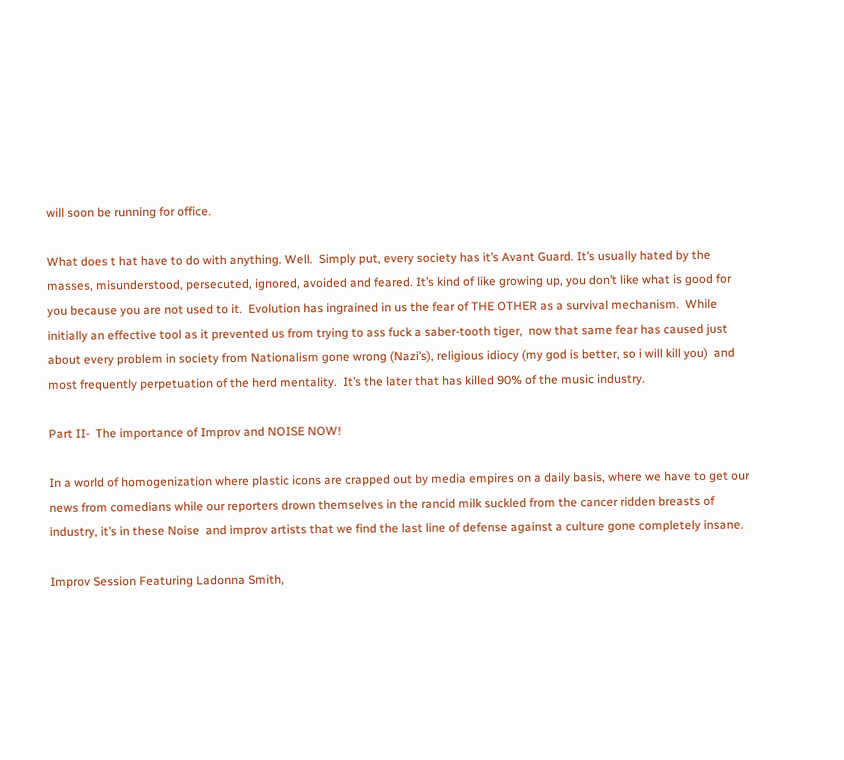will soon be running for office.

What does t hat have to do with anything. Well.  Simply put, every society has it’s Avant Guard. It’s usually hated by the masses, misunderstood, persecuted, ignored, avoided and feared. It’s kind of like growing up, you don’t like what is good for you because you are not used to it.  Evolution has ingrained in us the fear of THE OTHER as a survival mechanism.  While initially an effective tool as it prevented us from trying to ass fuck a saber-tooth tiger,  now that same fear has caused just about every problem in society from Nationalism gone wrong (Nazi’s), religious idiocy (my god is better, so i will kill you)  and most frequently perpetuation of the herd mentality.  It’s the later that has killed 90% of the music industry.

Part II-  The importance of Improv and NOISE NOW!

In a world of homogenization where plastic icons are crapped out by media empires on a daily basis, where we have to get our news from comedians while our reporters drown themselves in the rancid milk suckled from the cancer ridden breasts of industry, it’s in these Noise  and improv artists that we find the last line of defense against a culture gone completely insane.

Improv Session Featuring Ladonna Smith,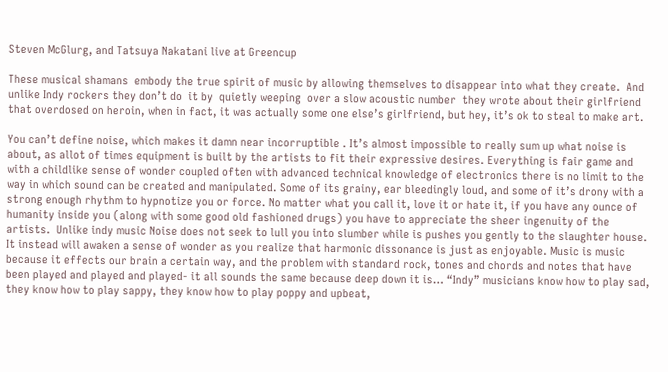Steven McGlurg, and Tatsuya Nakatani live at Greencup

These musical shamans  embody the true spirit of music by allowing themselves to disappear into what they create.  And  unlike Indy rockers they don’t do  it by  quietly weeping  over a slow acoustic number  they wrote about their girlfriend that overdosed on heroin, when in fact, it was actually some one else’s girlfriend, but hey, it’s ok to steal to make art.

You can’t define noise, which makes it damn near incorruptible . It’s almost impossible to really sum up what noise is about, as allot of times equipment is built by the artists to fit their expressive desires. Everything is fair game and with a childlike sense of wonder coupled often with advanced technical knowledge of electronics there is no limit to the way in which sound can be created and manipulated. Some of its grainy, ear bleedingly loud, and some of it’s drony with a strong enough rhythm to hypnotize you or force. No matter what you call it, love it or hate it, if you have any ounce of humanity inside you (along with some good old fashioned drugs) you have to appreciate the sheer ingenuity of the artists.  Unlike indy music Noise does not seek to lull you into slumber while is pushes you gently to the slaughter house. It instead will awaken a sense of wonder as you realize that harmonic dissonance is just as enjoyable. Music is music because it effects our brain a certain way, and the problem with standard rock, tones and chords and notes that have been played and played and played- it all sounds the same because deep down it is… “Indy” musicians know how to play sad, they know how to play sappy, they know how to play poppy and upbeat,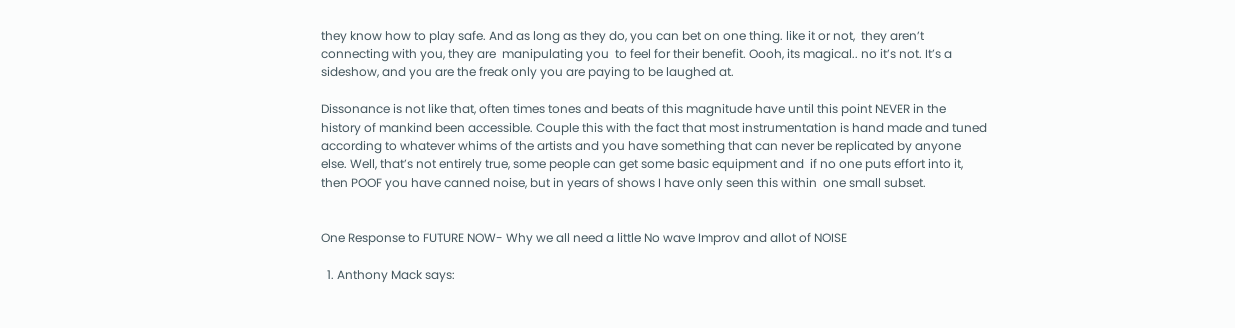they know how to play safe. And as long as they do, you can bet on one thing. like it or not,  they aren’t connecting with you, they are  manipulating you  to feel for their benefit. Oooh, its magical.. no it’s not. It’s a sideshow, and you are the freak only you are paying to be laughed at.

Dissonance is not like that, often times tones and beats of this magnitude have until this point NEVER in the history of mankind been accessible. Couple this with the fact that most instrumentation is hand made and tuned according to whatever whims of the artists and you have something that can never be replicated by anyone else. Well, that’s not entirely true, some people can get some basic equipment and  if no one puts effort into it,  then POOF you have canned noise, but in years of shows I have only seen this within  one small subset.


One Response to FUTURE NOW- Why we all need a little No wave Improv and allot of NOISE

  1. Anthony Mack says: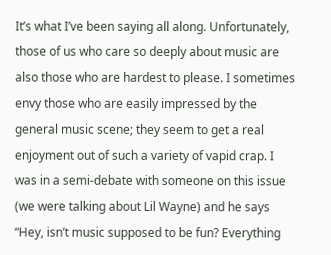It’s what I’ve been saying all along. Unfortunately, those of us who care so deeply about music are also those who are hardest to please. I sometimes envy those who are easily impressed by the general music scene; they seem to get a real enjoyment out of such a variety of vapid crap. I was in a semi-debate with someone on this issue (we were talking about Lil Wayne) and he says “Hey, isn’t music supposed to be fun? Everything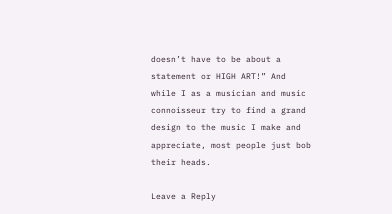doesn’t have to be about a statement or HIGH ART!” And while I as a musician and music connoisseur try to find a grand design to the music I make and appreciate, most people just bob their heads.

Leave a Reply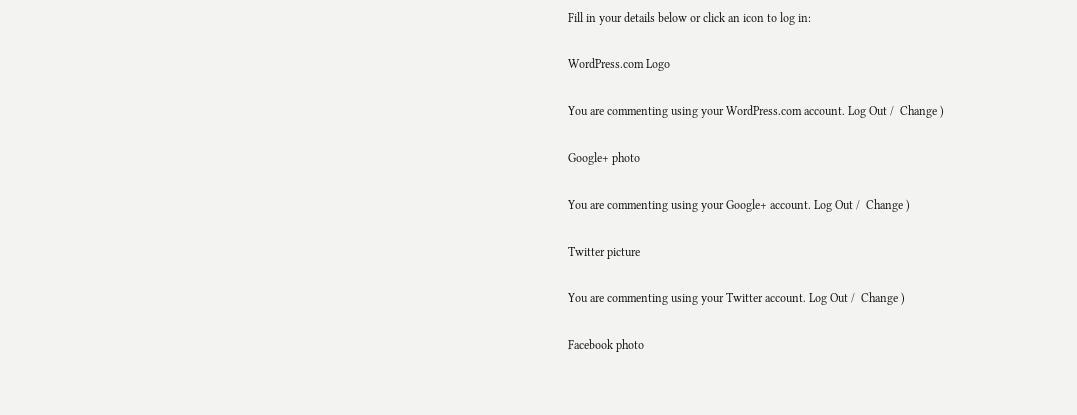Fill in your details below or click an icon to log in:

WordPress.com Logo

You are commenting using your WordPress.com account. Log Out /  Change )

Google+ photo

You are commenting using your Google+ account. Log Out /  Change )

Twitter picture

You are commenting using your Twitter account. Log Out /  Change )

Facebook photo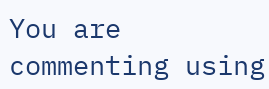You are commenting using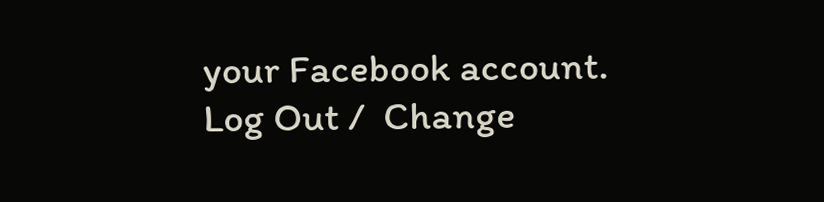your Facebook account. Log Out /  Change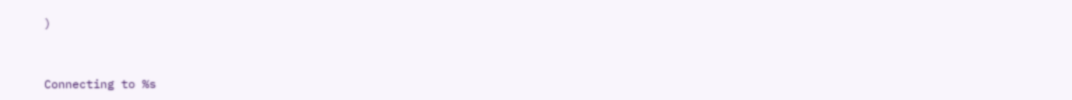)


Connecting to %s